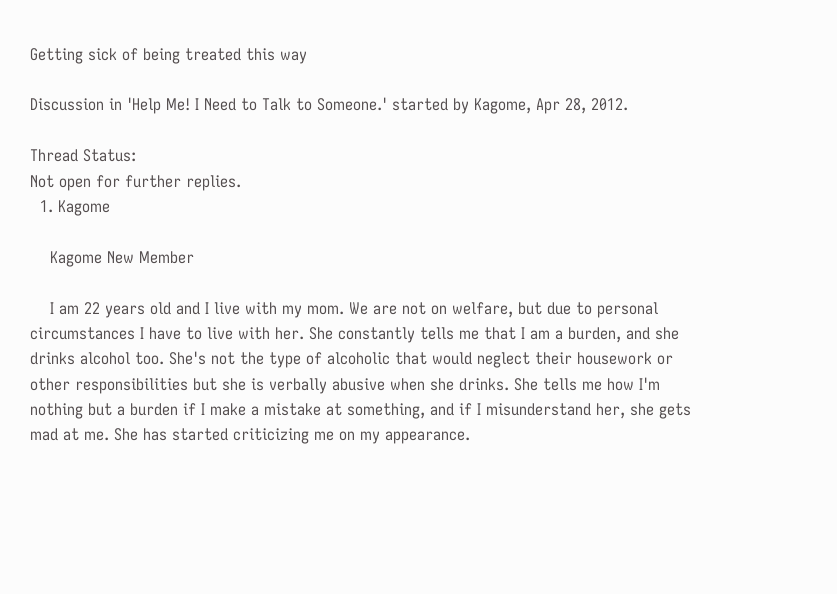Getting sick of being treated this way

Discussion in 'Help Me! I Need to Talk to Someone.' started by Kagome, Apr 28, 2012.

Thread Status:
Not open for further replies.
  1. Kagome

    Kagome New Member

    I am 22 years old and I live with my mom. We are not on welfare, but due to personal circumstances I have to live with her. She constantly tells me that I am a burden, and she drinks alcohol too. She's not the type of alcoholic that would neglect their housework or other responsibilities but she is verbally abusive when she drinks. She tells me how I'm nothing but a burden if I make a mistake at something, and if I misunderstand her, she gets mad at me. She has started criticizing me on my appearance.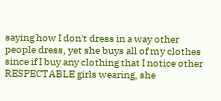saying how I don't dress in a way other people dress, yet she buys all of my clothes since if I buy any clothing that I notice other RESPECTABLE girls wearing, she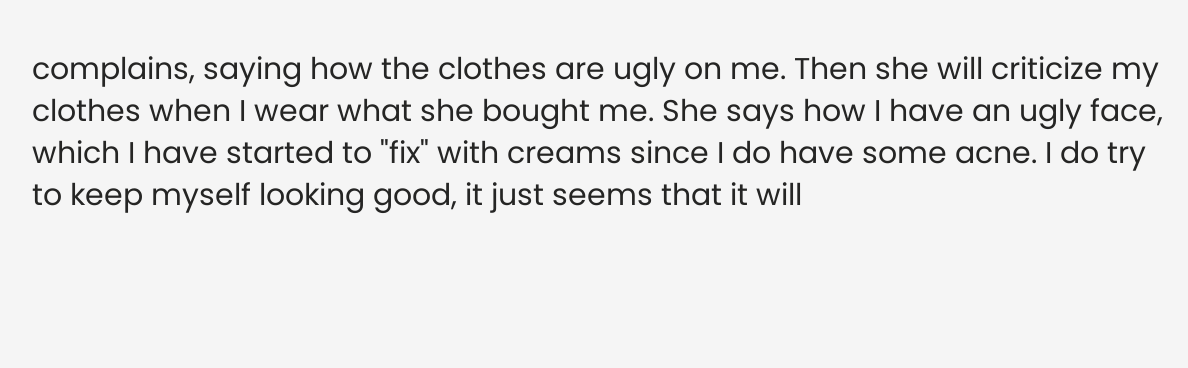complains, saying how the clothes are ugly on me. Then she will criticize my clothes when I wear what she bought me. She says how I have an ugly face, which I have started to "fix" with creams since I do have some acne. I do try to keep myself looking good, it just seems that it will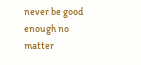never be good enough no matter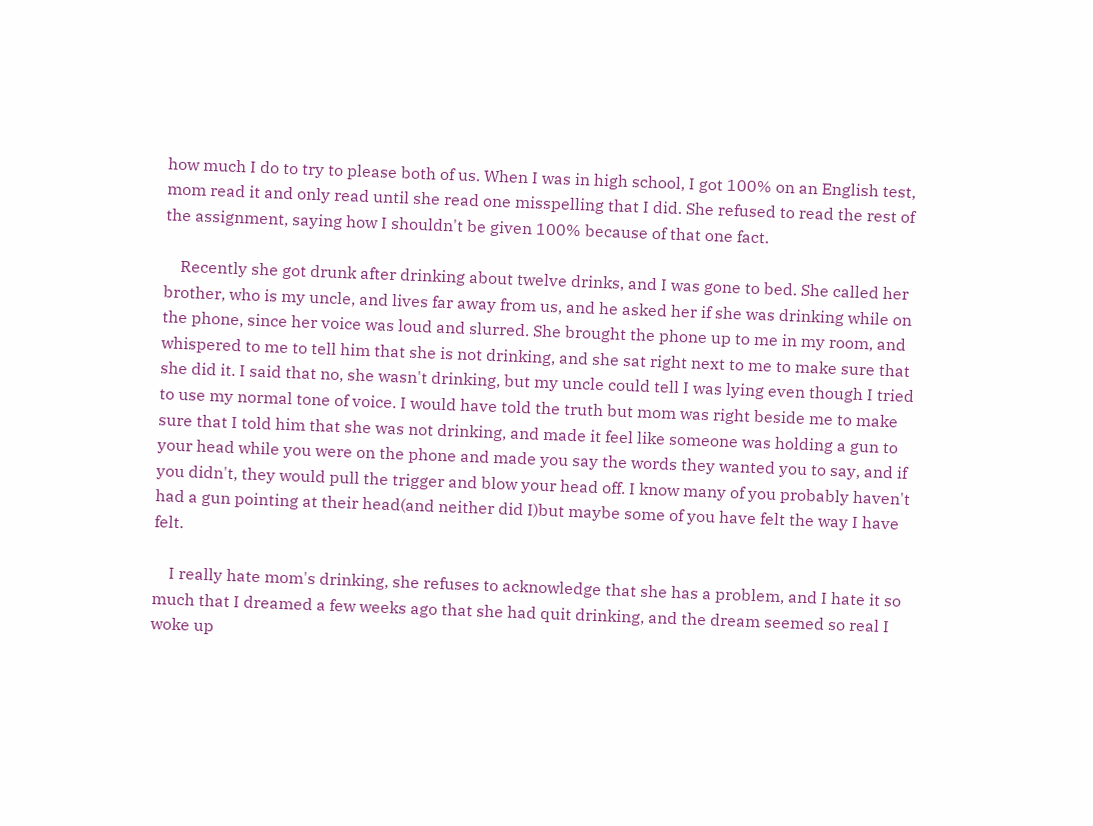how much I do to try to please both of us. When I was in high school, I got 100% on an English test, mom read it and only read until she read one misspelling that I did. She refused to read the rest of the assignment, saying how I shouldn't be given 100% because of that one fact.

    Recently she got drunk after drinking about twelve drinks, and I was gone to bed. She called her brother, who is my uncle, and lives far away from us, and he asked her if she was drinking while on the phone, since her voice was loud and slurred. She brought the phone up to me in my room, and whispered to me to tell him that she is not drinking, and she sat right next to me to make sure that she did it. I said that no, she wasn't drinking, but my uncle could tell I was lying even though I tried to use my normal tone of voice. I would have told the truth but mom was right beside me to make sure that I told him that she was not drinking, and made it feel like someone was holding a gun to your head while you were on the phone and made you say the words they wanted you to say, and if you didn't, they would pull the trigger and blow your head off. I know many of you probably haven't had a gun pointing at their head(and neither did I)but maybe some of you have felt the way I have felt.

    I really hate mom's drinking, she refuses to acknowledge that she has a problem, and I hate it so much that I dreamed a few weeks ago that she had quit drinking, and the dream seemed so real I woke up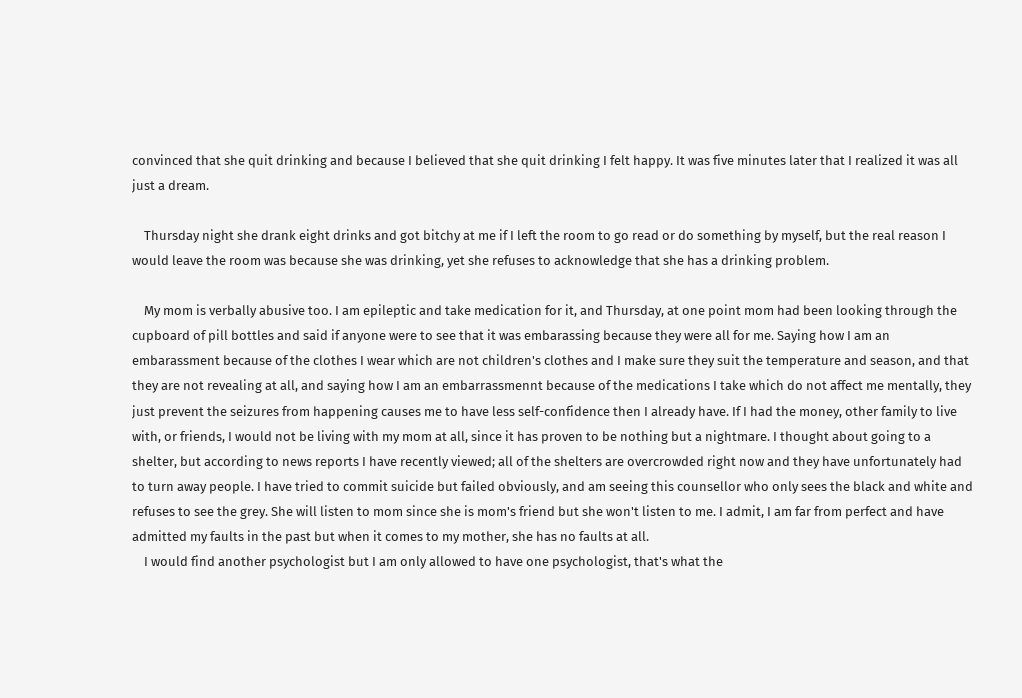convinced that she quit drinking and because I believed that she quit drinking I felt happy. It was five minutes later that I realized it was all just a dream.

    Thursday night she drank eight drinks and got bitchy at me if I left the room to go read or do something by myself, but the real reason I would leave the room was because she was drinking, yet she refuses to acknowledge that she has a drinking problem.

    My mom is verbally abusive too. I am epileptic and take medication for it, and Thursday, at one point mom had been looking through the cupboard of pill bottles and said if anyone were to see that it was embarassing because they were all for me. Saying how I am an embarassment because of the clothes I wear which are not children's clothes and I make sure they suit the temperature and season, and that they are not revealing at all, and saying how I am an embarrassmennt because of the medications I take which do not affect me mentally, they just prevent the seizures from happening causes me to have less self-confidence then I already have. If I had the money, other family to live with, or friends, I would not be living with my mom at all, since it has proven to be nothing but a nightmare. I thought about going to a shelter, but according to news reports I have recently viewed; all of the shelters are overcrowded right now and they have unfortunately had to turn away people. I have tried to commit suicide but failed obviously, and am seeing this counsellor who only sees the black and white and refuses to see the grey. She will listen to mom since she is mom's friend but she won't listen to me. I admit, I am far from perfect and have admitted my faults in the past but when it comes to my mother, she has no faults at all.
    I would find another psychologist but I am only allowed to have one psychologist, that's what the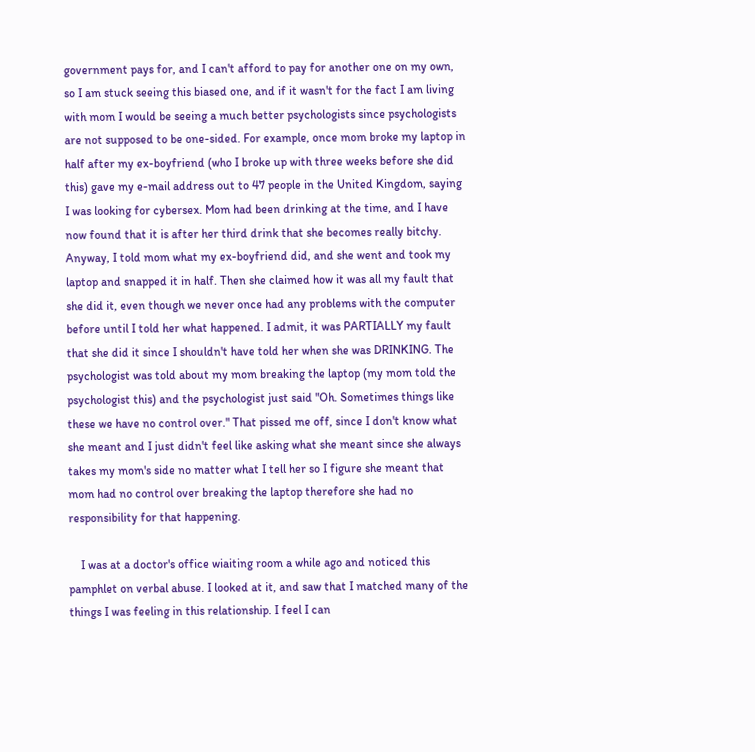government pays for, and I can't afford to pay for another one on my own, so I am stuck seeing this biased one, and if it wasn't for the fact I am living with mom I would be seeing a much better psychologists since psychologists are not supposed to be one-sided. For example, once mom broke my laptop in half after my ex-boyfriend (who I broke up with three weeks before she did this) gave my e-mail address out to 47 people in the United Kingdom, saying I was looking for cybersex. Mom had been drinking at the time, and I have now found that it is after her third drink that she becomes really bitchy. Anyway, I told mom what my ex-boyfriend did, and she went and took my laptop and snapped it in half. Then she claimed how it was all my fault that she did it, even though we never once had any problems with the computer before until I told her what happened. I admit, it was PARTIALLY my fault that she did it since I shouldn't have told her when she was DRINKING. The psychologist was told about my mom breaking the laptop (my mom told the psychologist this) and the psychologist just said "Oh. Sometimes things like these we have no control over." That pissed me off, since I don't know what she meant and I just didn't feel like asking what she meant since she always takes my mom's side no matter what I tell her so I figure she meant that mom had no control over breaking the laptop therefore she had no responsibility for that happening.

    I was at a doctor's office wiaiting room a while ago and noticed this pamphlet on verbal abuse. I looked at it, and saw that I matched many of the things I was feeling in this relationship. I feel I can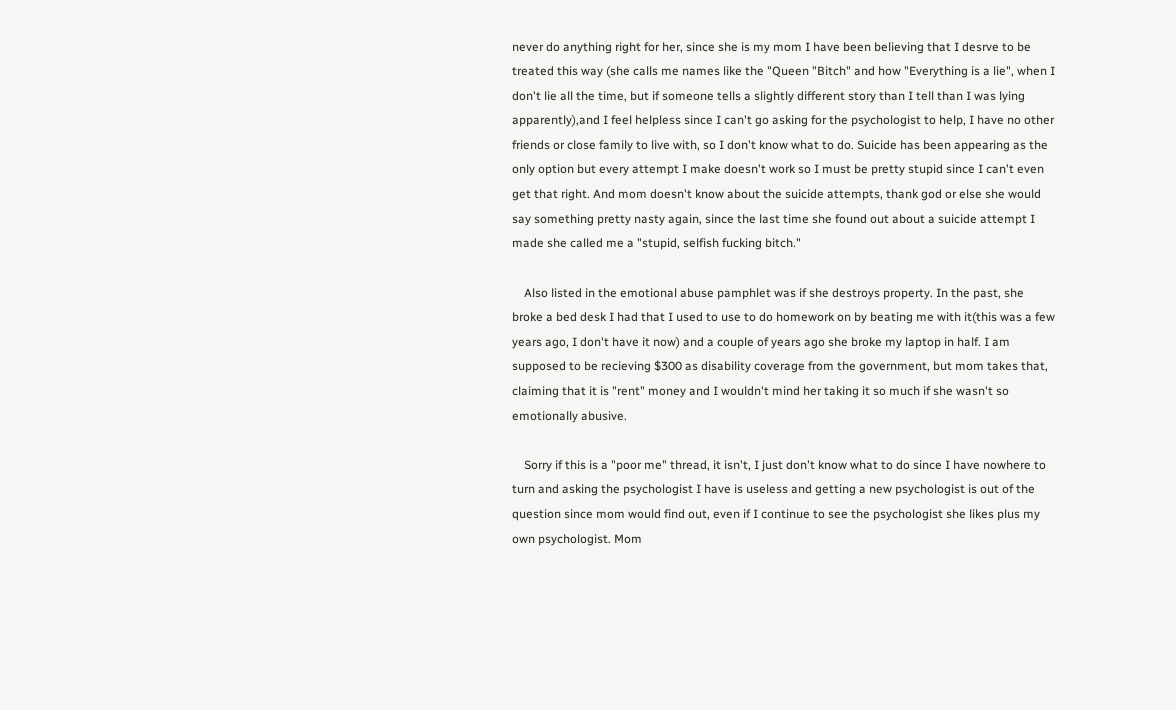never do anything right for her, since she is my mom I have been believing that I desrve to be treated this way (she calls me names like the "Queen "Bitch" and how "Everything is a lie", when I don't lie all the time, but if someone tells a slightly different story than I tell than I was lying apparently),and I feel helpless since I can't go asking for the psychologist to help, I have no other friends or close family to live with, so I don't know what to do. Suicide has been appearing as the only option but every attempt I make doesn't work so I must be pretty stupid since I can't even get that right. And mom doesn't know about the suicide attempts, thank god or else she would say something pretty nasty again, since the last time she found out about a suicide attempt I made she called me a "stupid, selfish fucking bitch."

    Also listed in the emotional abuse pamphlet was if she destroys property. In the past, she broke a bed desk I had that I used to use to do homework on by beating me with it(this was a few years ago, I don't have it now) and a couple of years ago she broke my laptop in half. I am supposed to be recieving $300 as disability coverage from the government, but mom takes that, claiming that it is "rent" money and I wouldn't mind her taking it so much if she wasn't so emotionally abusive.

    Sorry if this is a "poor me" thread, it isn't, I just don't know what to do since I have nowhere to turn and asking the psychologist I have is useless and getting a new psychologist is out of the question since mom would find out, even if I continue to see the psychologist she likes plus my own psychologist. Mom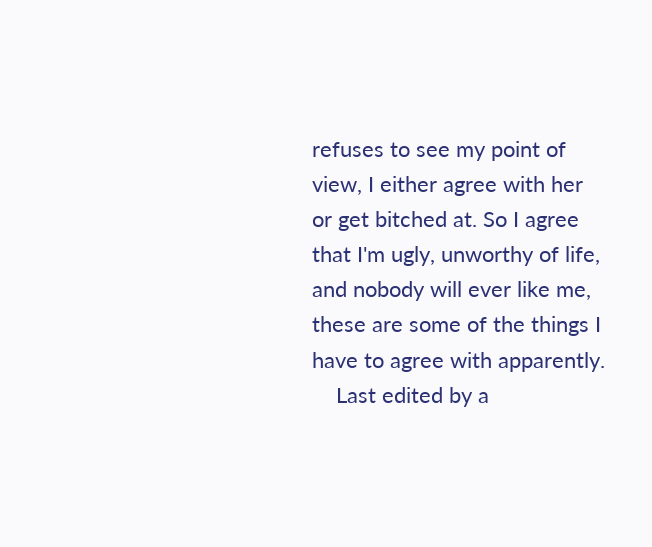refuses to see my point of view, I either agree with her or get bitched at. So I agree that I'm ugly, unworthy of life, and nobody will ever like me, these are some of the things I have to agree with apparently.
    Last edited by a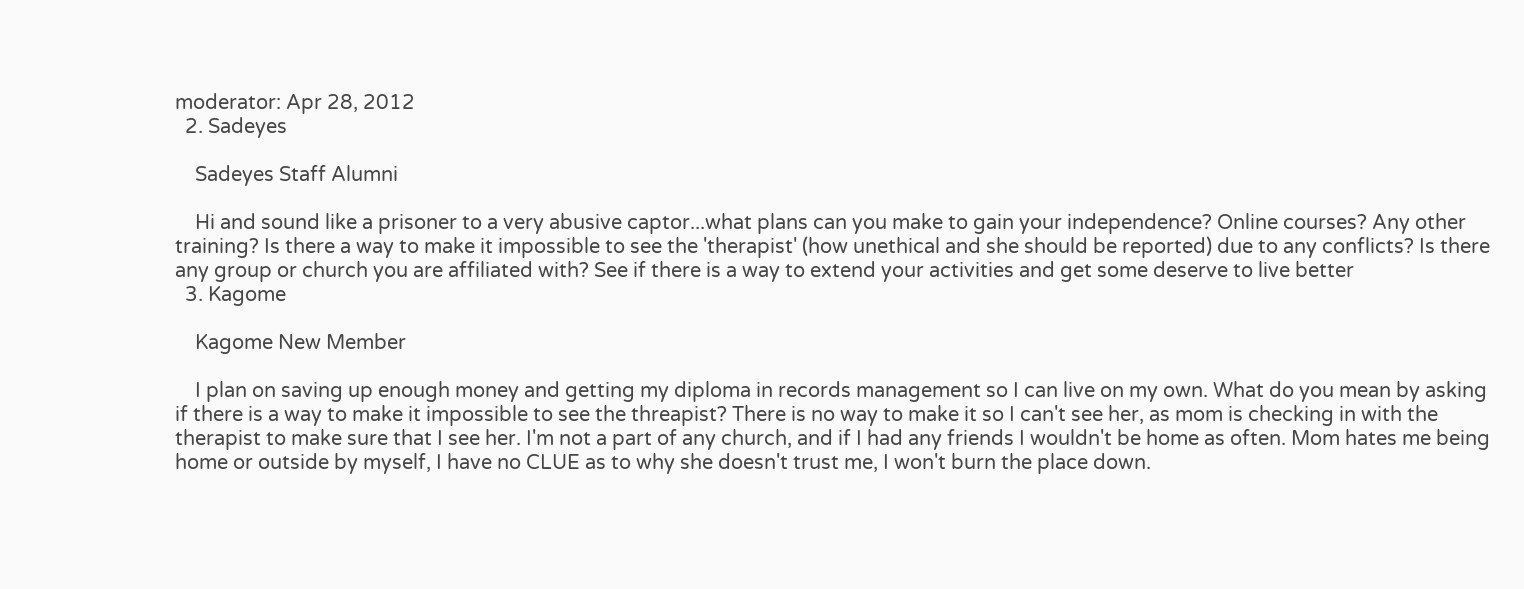moderator: Apr 28, 2012
  2. Sadeyes

    Sadeyes Staff Alumni

    Hi and sound like a prisoner to a very abusive captor...what plans can you make to gain your independence? Online courses? Any other training? Is there a way to make it impossible to see the 'therapist' (how unethical and she should be reported) due to any conflicts? Is there any group or church you are affiliated with? See if there is a way to extend your activities and get some deserve to live better
  3. Kagome

    Kagome New Member

    I plan on saving up enough money and getting my diploma in records management so I can live on my own. What do you mean by asking if there is a way to make it impossible to see the threapist? There is no way to make it so I can't see her, as mom is checking in with the therapist to make sure that I see her. I'm not a part of any church, and if I had any friends I wouldn't be home as often. Mom hates me being home or outside by myself, I have no CLUE as to why she doesn't trust me, I won't burn the place down.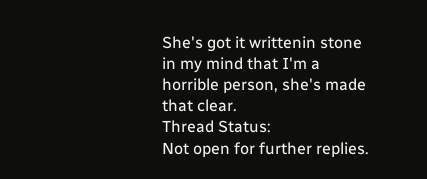She's got it writtenin stone in my mind that I'm a horrible person, she's made that clear.
Thread Status:
Not open for further replies.